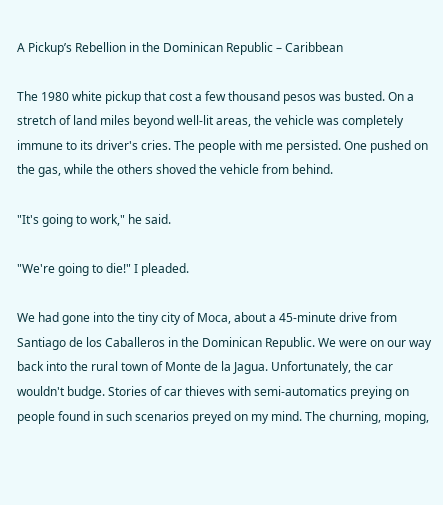A Pickup’s Rebellion in the Dominican Republic – Caribbean

The 1980 white pickup that cost a few thousand pesos was busted. On a stretch of land miles beyond well-lit areas, the vehicle was completely immune to its driver's cries. The people with me persisted. One pushed on the gas, while the others shoved the vehicle from behind.

"It's going to work," he said.

"We're going to die!" I pleaded.

We had gone into the tiny city of Moca, about a 45-minute drive from Santiago de los Caballeros in the Dominican Republic. We were on our way back into the rural town of Monte de la Jagua. Unfortunately, the car wouldn't budge. Stories of car thieves with semi-automatics preying on people found in such scenarios preyed on my mind. The churning, moping,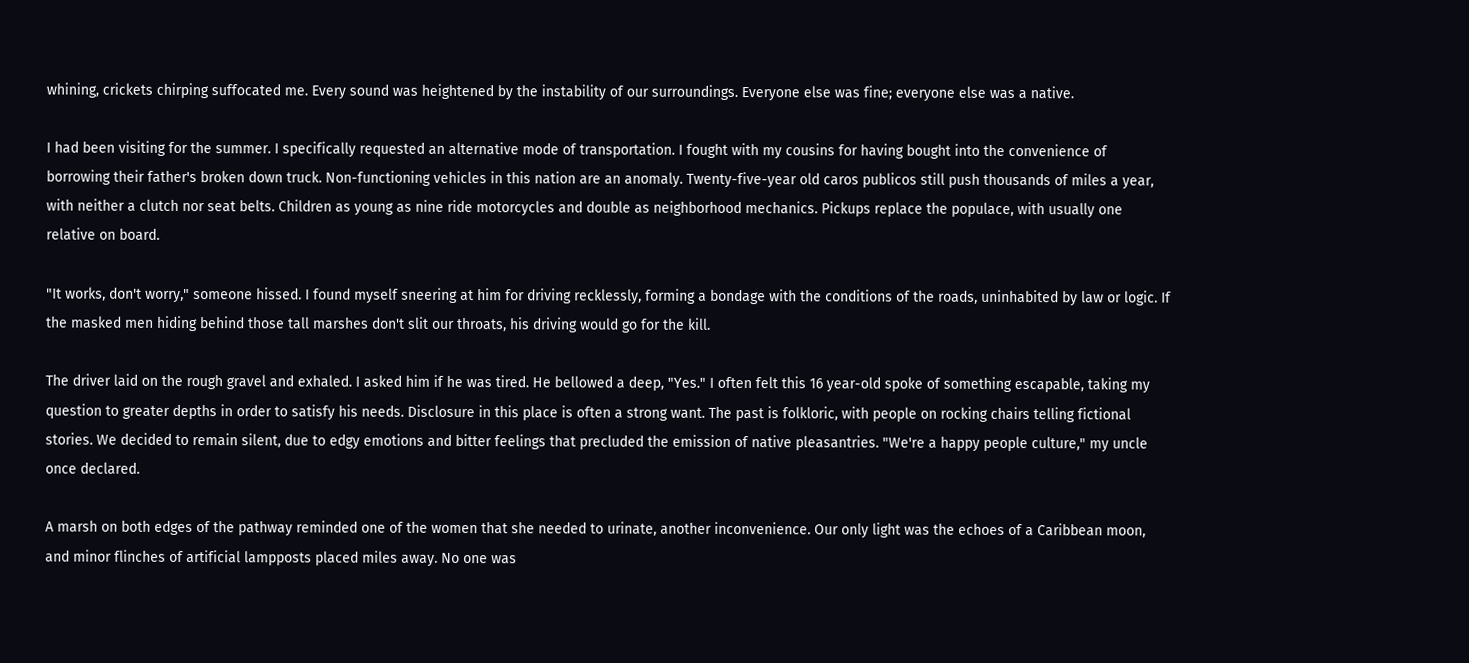whining, crickets chirping suffocated me. Every sound was heightened by the instability of our surroundings. Everyone else was fine; everyone else was a native.

I had been visiting for the summer. I specifically requested an alternative mode of transportation. I fought with my cousins for having bought into the convenience of borrowing their father's broken down truck. Non-functioning vehicles in this nation are an anomaly. Twenty-five-year old caros publicos still push thousands of miles a year, with neither a clutch nor seat belts. Children as young as nine ride motorcycles and double as neighborhood mechanics. Pickups replace the populace, with usually one relative on board.

"It works, don't worry," someone hissed. I found myself sneering at him for driving recklessly, forming a bondage with the conditions of the roads, uninhabited by law or logic. If the masked men hiding behind those tall marshes don't slit our throats, his driving would go for the kill.

The driver laid on the rough gravel and exhaled. I asked him if he was tired. He bellowed a deep, "Yes." I often felt this 16 year-old spoke of something escapable, taking my question to greater depths in order to satisfy his needs. Disclosure in this place is often a strong want. The past is folkloric, with people on rocking chairs telling fictional stories. We decided to remain silent, due to edgy emotions and bitter feelings that precluded the emission of native pleasantries. "We're a happy people culture," my uncle once declared.

A marsh on both edges of the pathway reminded one of the women that she needed to urinate, another inconvenience. Our only light was the echoes of a Caribbean moon, and minor flinches of artificial lampposts placed miles away. No one was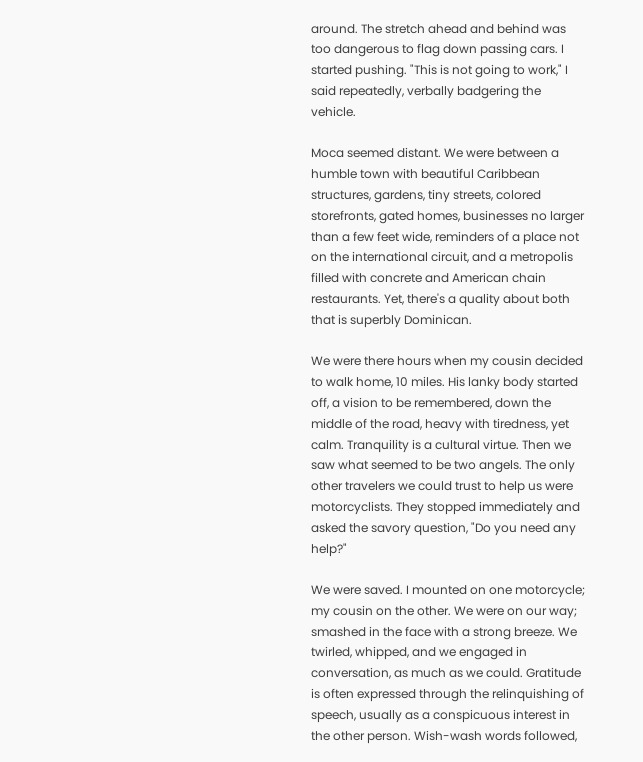around. The stretch ahead and behind was too dangerous to flag down passing cars. I started pushing. "This is not going to work," I said repeatedly, verbally badgering the vehicle.

Moca seemed distant. We were between a humble town with beautiful Caribbean structures, gardens, tiny streets, colored storefronts, gated homes, businesses no larger than a few feet wide, reminders of a place not on the international circuit, and a metropolis filled with concrete and American chain restaurants. Yet, there's a quality about both that is superbly Dominican.

We were there hours when my cousin decided to walk home, 10 miles. His lanky body started off, a vision to be remembered, down the middle of the road, heavy with tiredness, yet calm. Tranquility is a cultural virtue. Then we saw what seemed to be two angels. The only other travelers we could trust to help us were motorcyclists. They stopped immediately and asked the savory question, "Do you need any help?"

We were saved. I mounted on one motorcycle; my cousin on the other. We were on our way; smashed in the face with a strong breeze. We twirled, whipped, and we engaged in conversation, as much as we could. Gratitude is often expressed through the relinquishing of speech, usually as a conspicuous interest in the other person. Wish-wash words followed,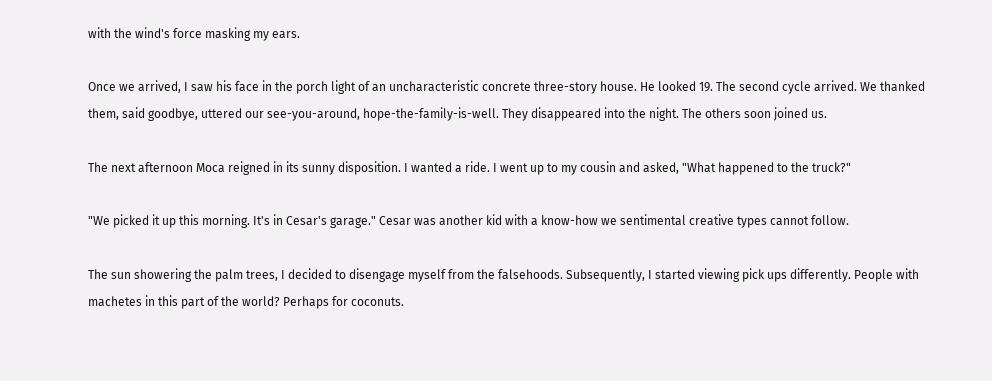with the wind's force masking my ears.

Once we arrived, I saw his face in the porch light of an uncharacteristic concrete three-story house. He looked 19. The second cycle arrived. We thanked them, said goodbye, uttered our see-you-around, hope-the-family-is-well. They disappeared into the night. The others soon joined us.

The next afternoon Moca reigned in its sunny disposition. I wanted a ride. I went up to my cousin and asked, "What happened to the truck?"

"We picked it up this morning. It's in Cesar's garage." Cesar was another kid with a know-how we sentimental creative types cannot follow.

The sun showering the palm trees, I decided to disengage myself from the falsehoods. Subsequently, I started viewing pick ups differently. People with machetes in this part of the world? Perhaps for coconuts.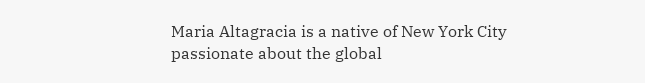Maria Altagracia is a native of New York City passionate about the global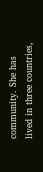community. She has
lived in three countries,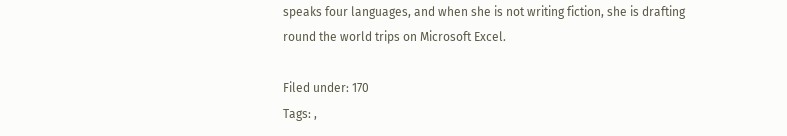speaks four languages, and when she is not writing fiction, she is drafting round the world trips on Microsoft Excel.

Filed under: 170
Tags: ,